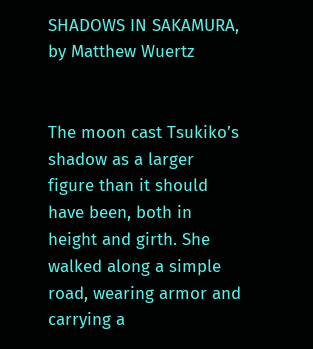SHADOWS IN SAKAMURA, by Matthew Wuertz


The moon cast Tsukiko’s shadow as a larger figure than it should have been, both in height and girth. She walked along a simple road, wearing armor and carrying a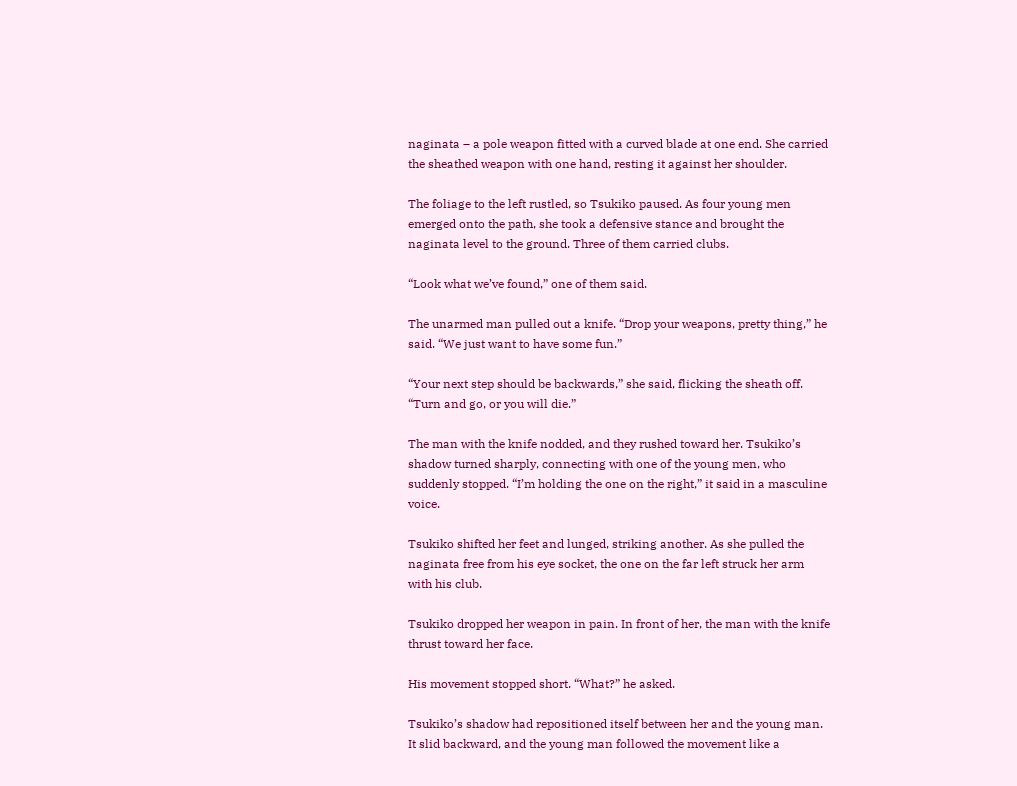naginata – a pole weapon fitted with a curved blade at one end. She carried the sheathed weapon with one hand, resting it against her shoulder.

The foliage to the left rustled, so Tsukiko paused. As four young men emerged onto the path, she took a defensive stance and brought the naginata level to the ground. Three of them carried clubs.

“Look what we’ve found,” one of them said.

The unarmed man pulled out a knife. “Drop your weapons, pretty thing,” he said. “We just want to have some fun.”

“Your next step should be backwards,” she said, flicking the sheath off. “Turn and go, or you will die.”

The man with the knife nodded, and they rushed toward her. Tsukiko’s shadow turned sharply, connecting with one of the young men, who suddenly stopped. “I’m holding the one on the right,” it said in a masculine voice.

Tsukiko shifted her feet and lunged, striking another. As she pulled the naginata free from his eye socket, the one on the far left struck her arm with his club.

Tsukiko dropped her weapon in pain. In front of her, the man with the knife thrust toward her face.

His movement stopped short. “What?” he asked.

Tsukiko’s shadow had repositioned itself between her and the young man. It slid backward, and the young man followed the movement like a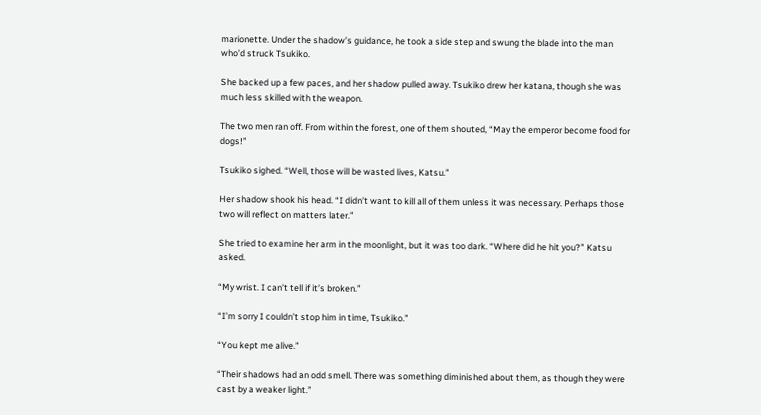marionette. Under the shadow’s guidance, he took a side step and swung the blade into the man who’d struck Tsukiko.

She backed up a few paces, and her shadow pulled away. Tsukiko drew her katana, though she was much less skilled with the weapon.

The two men ran off. From within the forest, one of them shouted, “May the emperor become food for dogs!”

Tsukiko sighed. “Well, those will be wasted lives, Katsu.”

Her shadow shook his head. “I didn’t want to kill all of them unless it was necessary. Perhaps those two will reflect on matters later.”

She tried to examine her arm in the moonlight, but it was too dark. “Where did he hit you?” Katsu asked.

“My wrist. I can’t tell if it’s broken.”

“I’m sorry I couldn’t stop him in time, Tsukiko.”

“You kept me alive.”

“Their shadows had an odd smell. There was something diminished about them, as though they were cast by a weaker light.”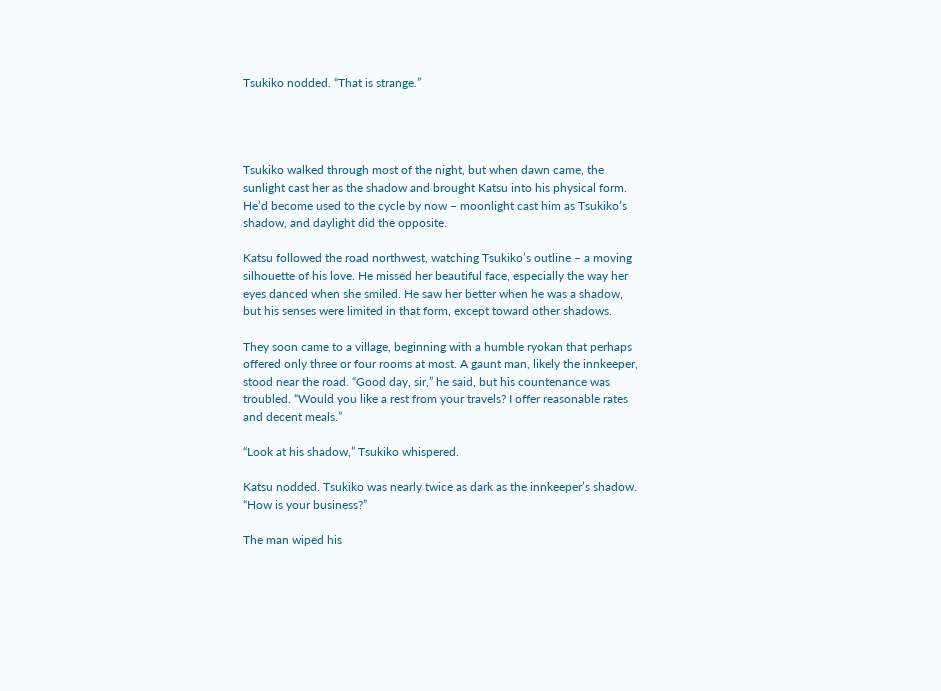Tsukiko nodded. “That is strange.”




Tsukiko walked through most of the night, but when dawn came, the sunlight cast her as the shadow and brought Katsu into his physical form. He’d become used to the cycle by now – moonlight cast him as Tsukiko’s shadow, and daylight did the opposite.

Katsu followed the road northwest, watching Tsukiko’s outline – a moving silhouette of his love. He missed her beautiful face, especially the way her eyes danced when she smiled. He saw her better when he was a shadow, but his senses were limited in that form, except toward other shadows.

They soon came to a village, beginning with a humble ryokan that perhaps offered only three or four rooms at most. A gaunt man, likely the innkeeper, stood near the road. “Good day, sir,” he said, but his countenance was troubled. “Would you like a rest from your travels? I offer reasonable rates and decent meals.”

“Look at his shadow,” Tsukiko whispered.

Katsu nodded. Tsukiko was nearly twice as dark as the innkeeper’s shadow. “How is your business?”

The man wiped his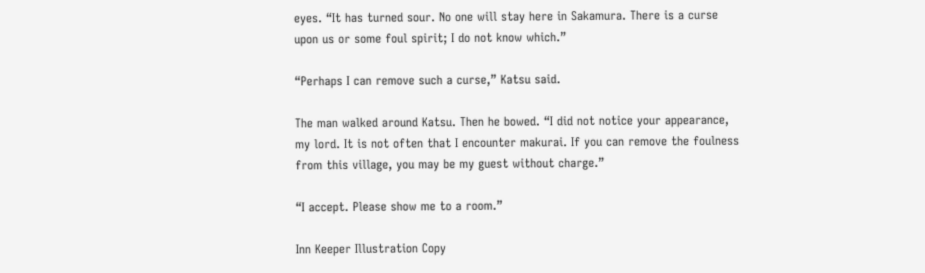eyes. “It has turned sour. No one will stay here in Sakamura. There is a curse upon us or some foul spirit; I do not know which.”

“Perhaps I can remove such a curse,” Katsu said.

The man walked around Katsu. Then he bowed. “I did not notice your appearance, my lord. It is not often that I encounter makurai. If you can remove the foulness from this village, you may be my guest without charge.”

“I accept. Please show me to a room.”

Inn Keeper Illustration Copy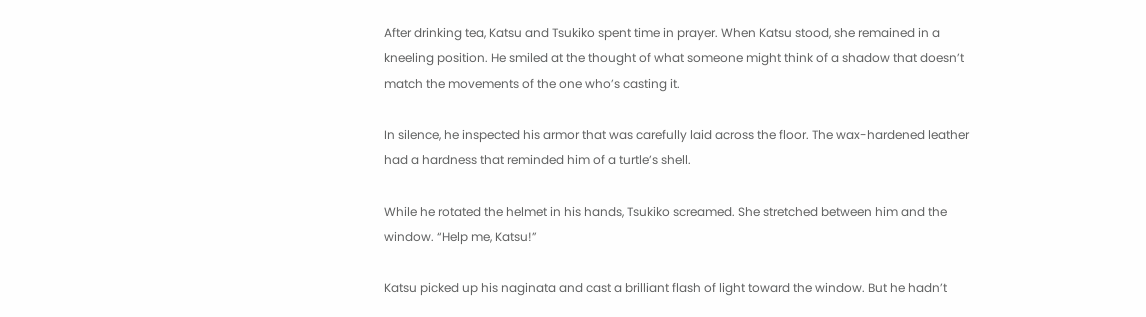After drinking tea, Katsu and Tsukiko spent time in prayer. When Katsu stood, she remained in a kneeling position. He smiled at the thought of what someone might think of a shadow that doesn’t match the movements of the one who’s casting it.

In silence, he inspected his armor that was carefully laid across the floor. The wax-hardened leather had a hardness that reminded him of a turtle’s shell.

While he rotated the helmet in his hands, Tsukiko screamed. She stretched between him and the window. “Help me, Katsu!”

Katsu picked up his naginata and cast a brilliant flash of light toward the window. But he hadn’t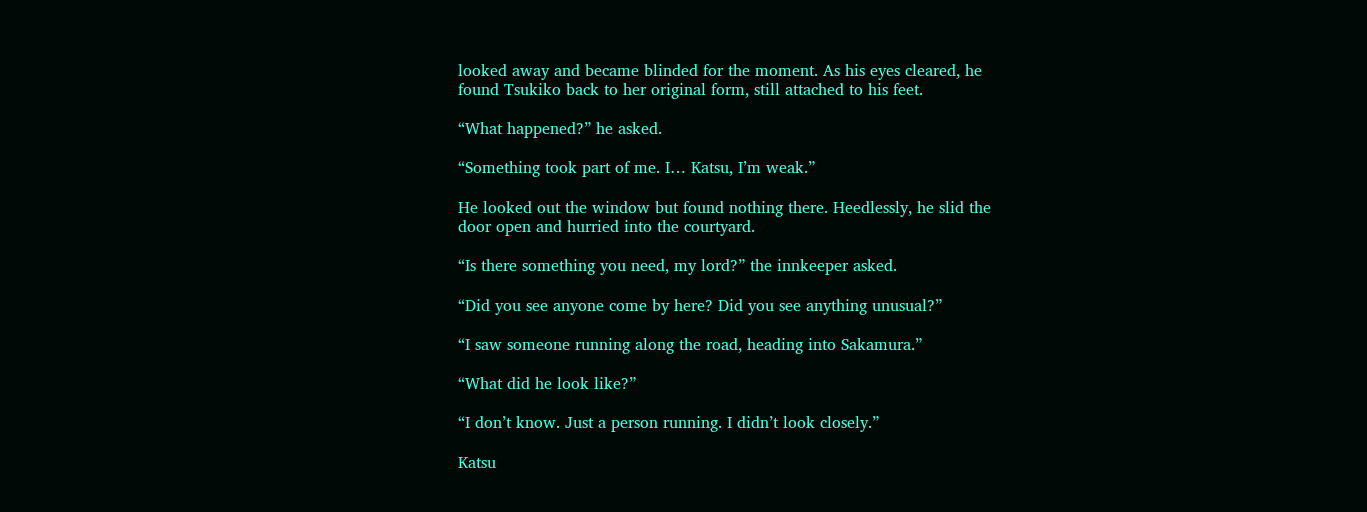looked away and became blinded for the moment. As his eyes cleared, he found Tsukiko back to her original form, still attached to his feet.

“What happened?” he asked.

“Something took part of me. I… Katsu, I’m weak.”

He looked out the window but found nothing there. Heedlessly, he slid the door open and hurried into the courtyard.

“Is there something you need, my lord?” the innkeeper asked.

“Did you see anyone come by here? Did you see anything unusual?”

“I saw someone running along the road, heading into Sakamura.”

“What did he look like?”

“I don’t know. Just a person running. I didn’t look closely.”

Katsu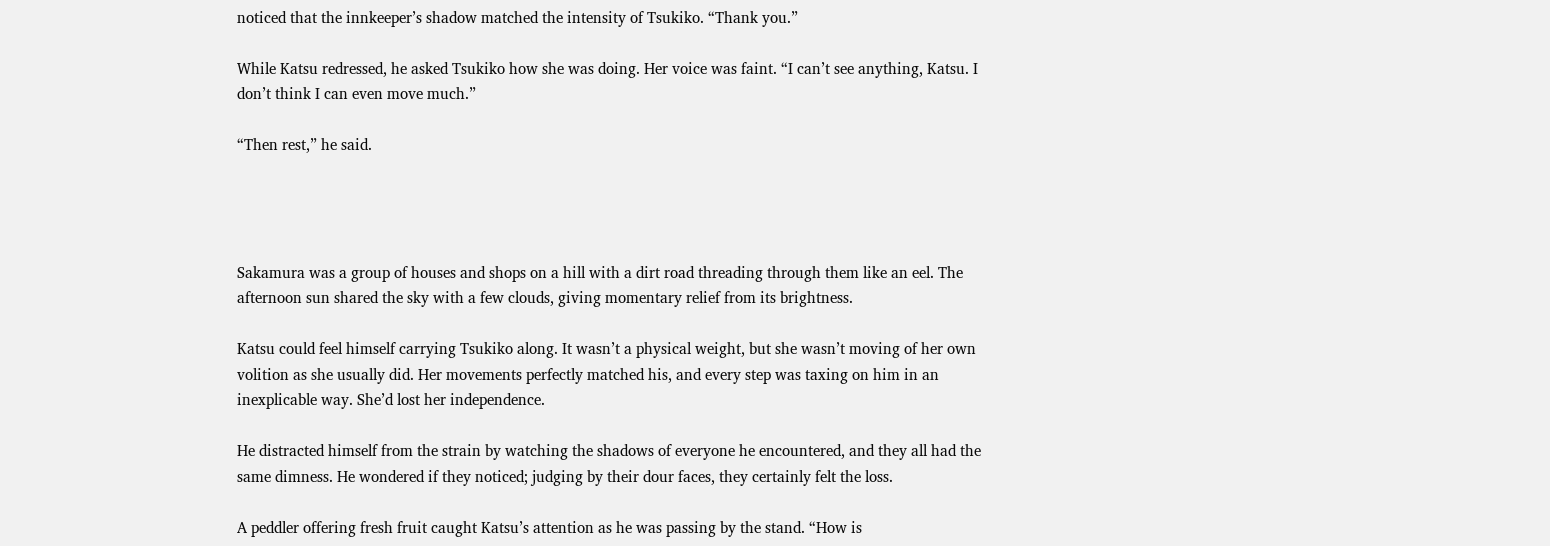noticed that the innkeeper’s shadow matched the intensity of Tsukiko. “Thank you.”

While Katsu redressed, he asked Tsukiko how she was doing. Her voice was faint. “I can’t see anything, Katsu. I don’t think I can even move much.”

“Then rest,” he said.




Sakamura was a group of houses and shops on a hill with a dirt road threading through them like an eel. The afternoon sun shared the sky with a few clouds, giving momentary relief from its brightness.

Katsu could feel himself carrying Tsukiko along. It wasn’t a physical weight, but she wasn’t moving of her own volition as she usually did. Her movements perfectly matched his, and every step was taxing on him in an inexplicable way. She’d lost her independence.

He distracted himself from the strain by watching the shadows of everyone he encountered, and they all had the same dimness. He wondered if they noticed; judging by their dour faces, they certainly felt the loss.

A peddler offering fresh fruit caught Katsu’s attention as he was passing by the stand. “How is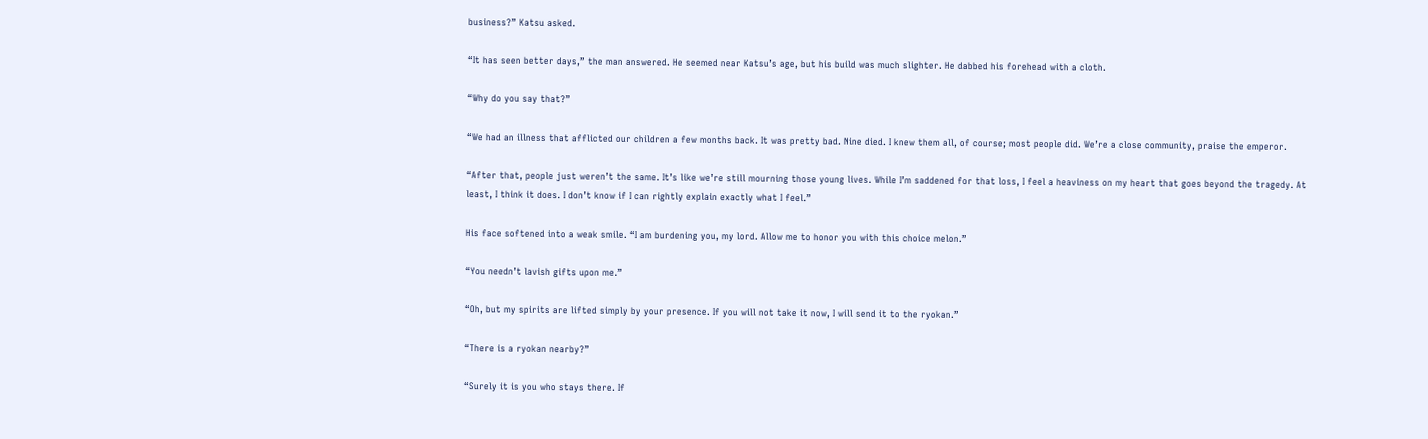business?” Katsu asked.

“It has seen better days,” the man answered. He seemed near Katsu’s age, but his build was much slighter. He dabbed his forehead with a cloth.

“Why do you say that?”

“We had an illness that afflicted our children a few months back. It was pretty bad. Nine died. I knew them all, of course; most people did. We’re a close community, praise the emperor.

“After that, people just weren’t the same. It’s like we’re still mourning those young lives. While I’m saddened for that loss, I feel a heaviness on my heart that goes beyond the tragedy. At least, I think it does. I don’t know if I can rightly explain exactly what I feel.”

His face softened into a weak smile. “I am burdening you, my lord. Allow me to honor you with this choice melon.”

“You needn’t lavish gifts upon me.”

“Oh, but my spirits are lifted simply by your presence. If you will not take it now, I will send it to the ryokan.”

“There is a ryokan nearby?”

“Surely it is you who stays there. If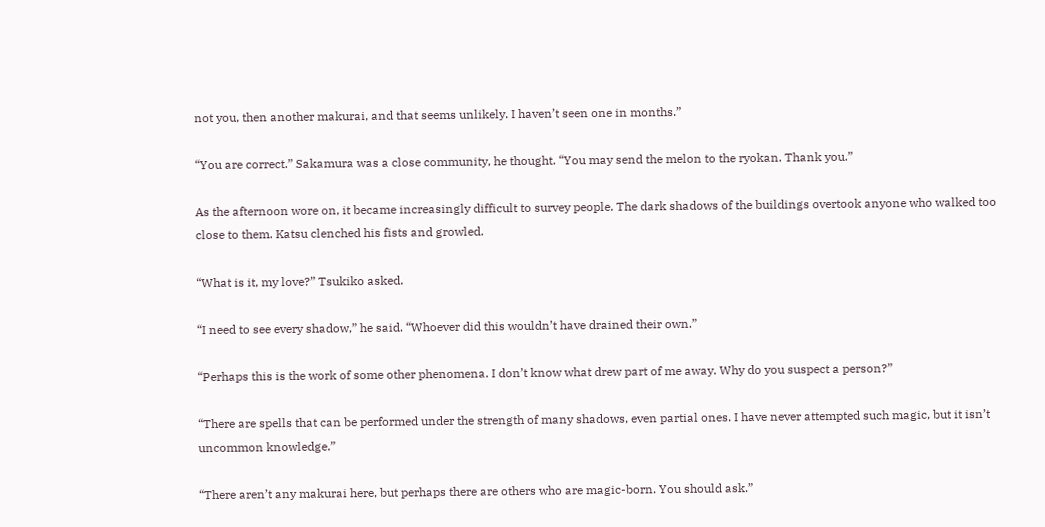not you, then another makurai, and that seems unlikely. I haven’t seen one in months.”

“You are correct.” Sakamura was a close community, he thought. “You may send the melon to the ryokan. Thank you.”

As the afternoon wore on, it became increasingly difficult to survey people. The dark shadows of the buildings overtook anyone who walked too close to them. Katsu clenched his fists and growled.

“What is it, my love?” Tsukiko asked.

“I need to see every shadow,” he said. “Whoever did this wouldn’t have drained their own.”

“Perhaps this is the work of some other phenomena. I don’t know what drew part of me away. Why do you suspect a person?”

“There are spells that can be performed under the strength of many shadows, even partial ones. I have never attempted such magic, but it isn’t uncommon knowledge.”

“There aren’t any makurai here, but perhaps there are others who are magic-born. You should ask.”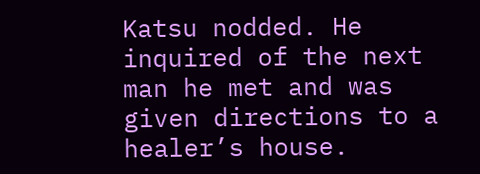Katsu nodded. He inquired of the next man he met and was given directions to a healer’s house.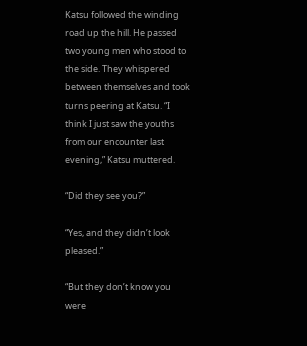Katsu followed the winding road up the hill. He passed two young men who stood to the side. They whispered between themselves and took turns peering at Katsu. “I think I just saw the youths from our encounter last evening,” Katsu muttered.

“Did they see you?”

“Yes, and they didn’t look pleased.”

“But they don’t know you were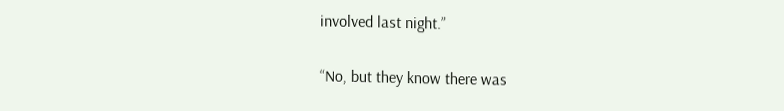involved last night.”

“No, but they know there was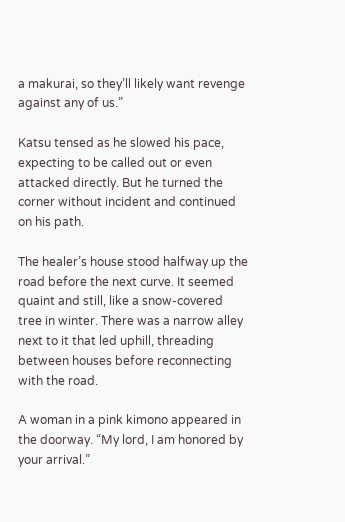a makurai, so they’ll likely want revenge against any of us.”

Katsu tensed as he slowed his pace, expecting to be called out or even attacked directly. But he turned the corner without incident and continued on his path.

The healer’s house stood halfway up the road before the next curve. It seemed quaint and still, like a snow-covered tree in winter. There was a narrow alley next to it that led uphill, threading between houses before reconnecting with the road.

A woman in a pink kimono appeared in the doorway. “My lord, I am honored by your arrival.”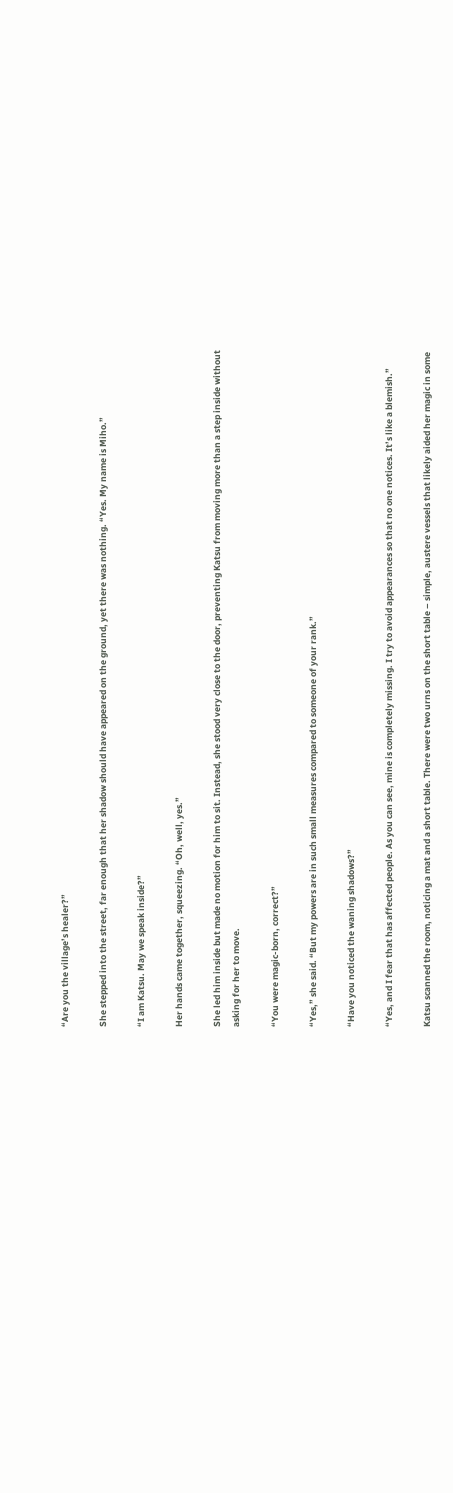“Are you the village’s healer?”

She stepped into the street, far enough that her shadow should have appeared on the ground, yet there was nothing. “Yes. My name is Miho.”

“I am Katsu. May we speak inside?”

Her hands came together, squeezing. “Oh, well, yes.”

She led him inside but made no motion for him to sit. Instead, she stood very close to the door, preventing Katsu from moving more than a step inside without asking for her to move.

“You were magic-born, correct?”

“Yes,” she said. “But my powers are in such small measures compared to someone of your rank.”

“Have you noticed the waning shadows?”

“Yes, and I fear that has affected people. As you can see, mine is completely missing. I try to avoid appearances so that no one notices. It’s like a blemish.”

Katsu scanned the room, noticing a mat and a short table. There were two urns on the short table – simple, austere vessels that likely aided her magic in some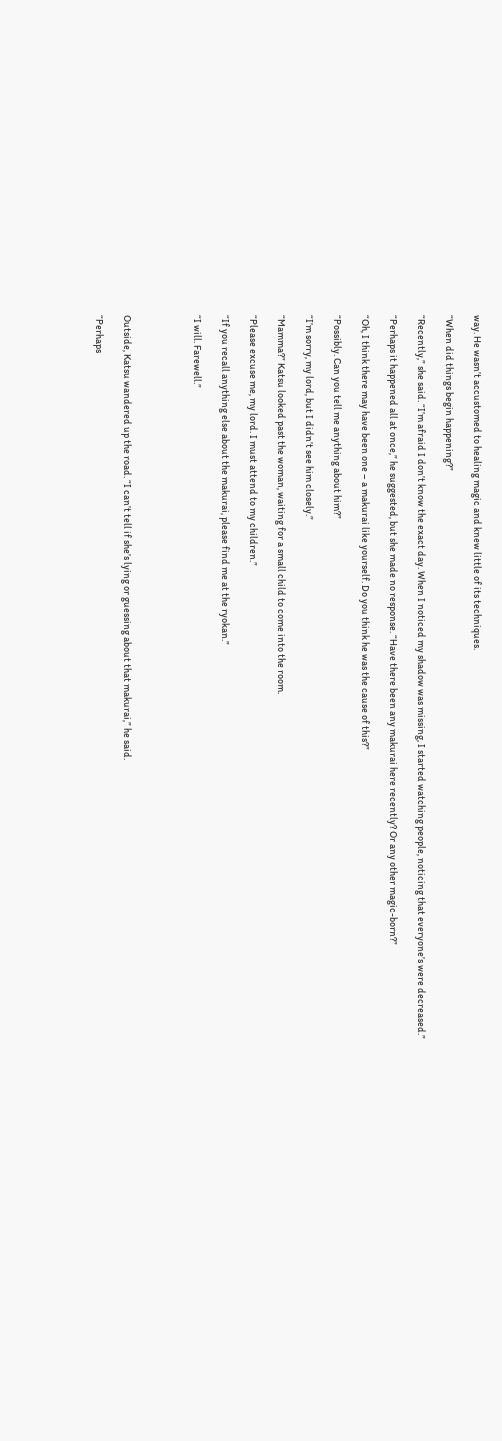way. He wasn’t accustomed to healing magic and knew little of its techniques.

“When did things begin happening?”

“Recently,” she said. “I’m afraid I don’t know the exact day. When I noticed my shadow was missing, I started watching people, noticing that everyone’s were decreased.”

“Perhaps it happened all at once,” he suggested, but she made no response. “Have there been any makurai here recently? Or any other magic-born?”

“Oh, I think there may have been one – a makurai like yourself. Do you think he was the cause of this?”

“Possibly. Can you tell me anything about him?”

“I’m sorry, my lord, but I didn’t see him closely.”

“Mamma?” Katsu looked past the woman, waiting for a small child to come into the room.

“Please excuse me, my lord. I must attend to my children.”

“If you recall anything else about the makurai, please find me at the ryokan.”

“I will. Farewell.”




Outside, Katsu wandered up the road. “I can’t tell if she’s lying or guessing about that makurai,” he said.

“Perhaps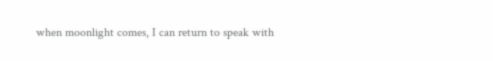when moonlight comes, I can return to speak with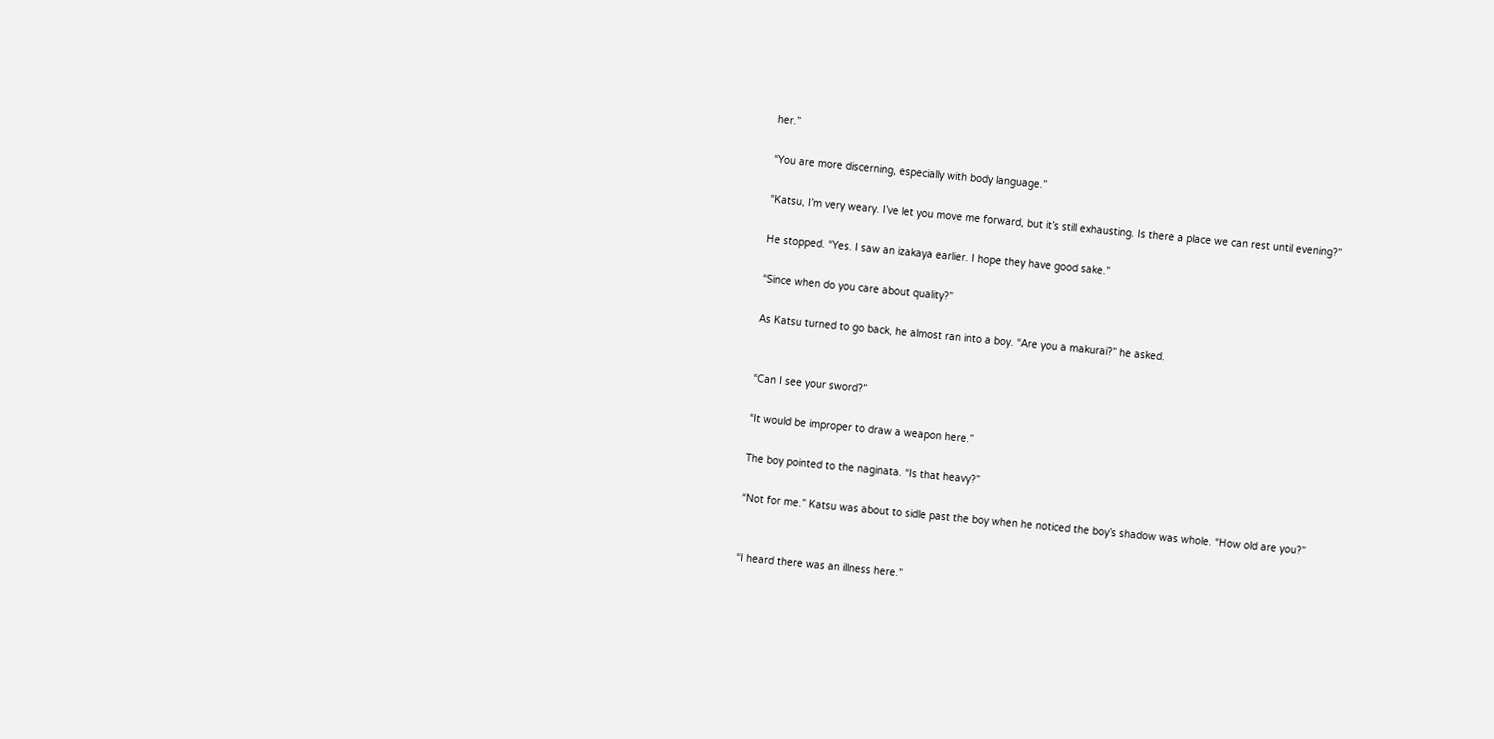her.”

“You are more discerning, especially with body language.”

“Katsu, I’m very weary. I’ve let you move me forward, but it’s still exhausting. Is there a place we can rest until evening?”

He stopped. “Yes. I saw an izakaya earlier. I hope they have good sake.”

“Since when do you care about quality?”

As Katsu turned to go back, he almost ran into a boy. “Are you a makurai?” he asked.


“Can I see your sword?”

“It would be improper to draw a weapon here.”

The boy pointed to the naginata. “Is that heavy?”

“Not for me.” Katsu was about to sidle past the boy when he noticed the boy’s shadow was whole. “How old are you?”


“I heard there was an illness here.”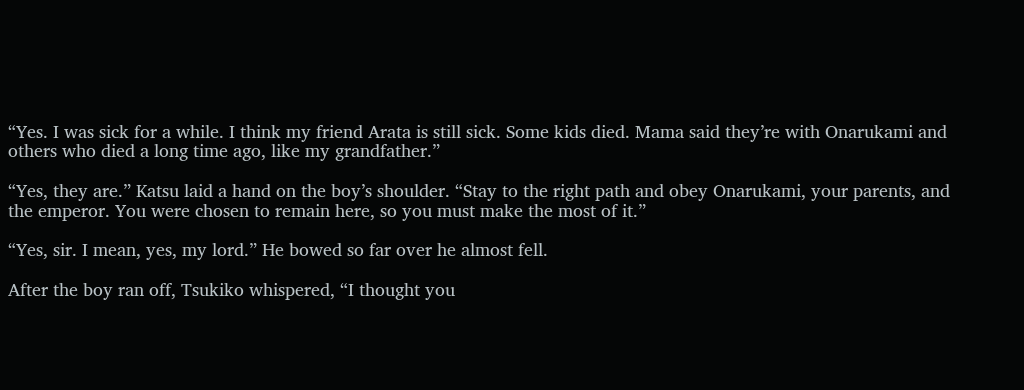“Yes. I was sick for a while. I think my friend Arata is still sick. Some kids died. Mama said they’re with Onarukami and others who died a long time ago, like my grandfather.”

“Yes, they are.” Katsu laid a hand on the boy’s shoulder. “Stay to the right path and obey Onarukami, your parents, and the emperor. You were chosen to remain here, so you must make the most of it.”

“Yes, sir. I mean, yes, my lord.” He bowed so far over he almost fell.

After the boy ran off, Tsukiko whispered, “I thought you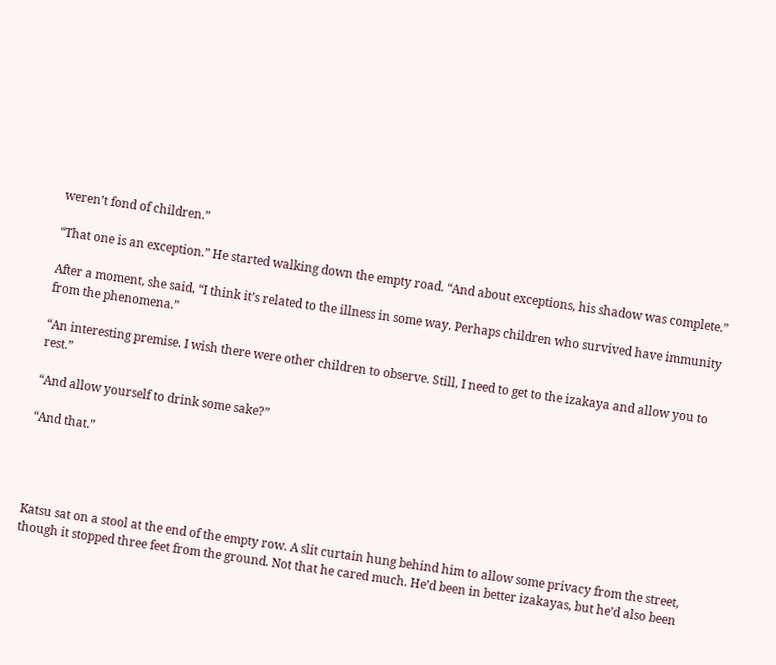weren’t fond of children.”

“That one is an exception.” He started walking down the empty road. “And about exceptions, his shadow was complete.”

After a moment, she said, “I think it’s related to the illness in some way. Perhaps children who survived have immunity from the phenomena.”

“An interesting premise. I wish there were other children to observe. Still, I need to get to the izakaya and allow you to rest.”

“And allow yourself to drink some sake?”

“And that.”




Katsu sat on a stool at the end of the empty row. A slit curtain hung behind him to allow some privacy from the street, though it stopped three feet from the ground. Not that he cared much. He’d been in better izakayas, but he’d also been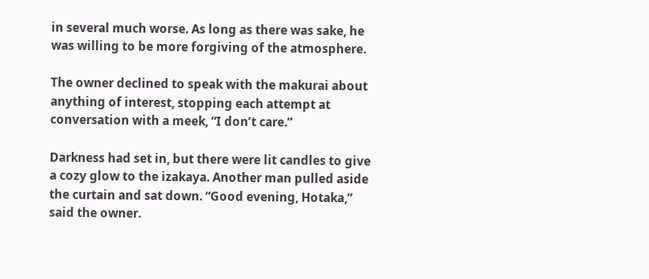in several much worse. As long as there was sake, he was willing to be more forgiving of the atmosphere.

The owner declined to speak with the makurai about anything of interest, stopping each attempt at conversation with a meek, “I don’t care.”

Darkness had set in, but there were lit candles to give a cozy glow to the izakaya. Another man pulled aside the curtain and sat down. “Good evening, Hotaka,” said the owner.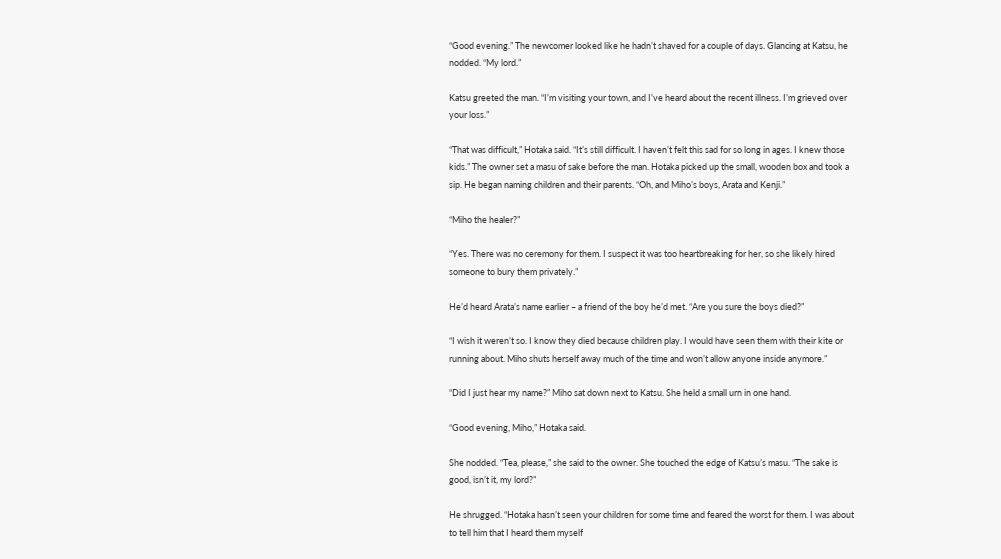“Good evening.” The newcomer looked like he hadn’t shaved for a couple of days. Glancing at Katsu, he nodded. “My lord.”

Katsu greeted the man. “I’m visiting your town, and I’ve heard about the recent illness. I’m grieved over your loss.”

“That was difficult,” Hotaka said. “It’s still difficult. I haven’t felt this sad for so long in ages. I knew those kids.” The owner set a masu of sake before the man. Hotaka picked up the small, wooden box and took a sip. He began naming children and their parents. “Oh, and Miho’s boys, Arata and Kenji.”

“Miho the healer?”

“Yes. There was no ceremony for them. I suspect it was too heartbreaking for her, so she likely hired someone to bury them privately.”

He’d heard Arata’s name earlier – a friend of the boy he’d met. “Are you sure the boys died?”

“I wish it weren’t so. I know they died because children play. I would have seen them with their kite or running about. Miho shuts herself away much of the time and won’t allow anyone inside anymore.”

“Did I just hear my name?” Miho sat down next to Katsu. She held a small urn in one hand.

“Good evening, Miho,” Hotaka said.

She nodded. “Tea, please,” she said to the owner. She touched the edge of Katsu’s masu. “The sake is good, isn’t it, my lord?”

He shrugged. “Hotaka hasn’t seen your children for some time and feared the worst for them. I was about to tell him that I heard them myself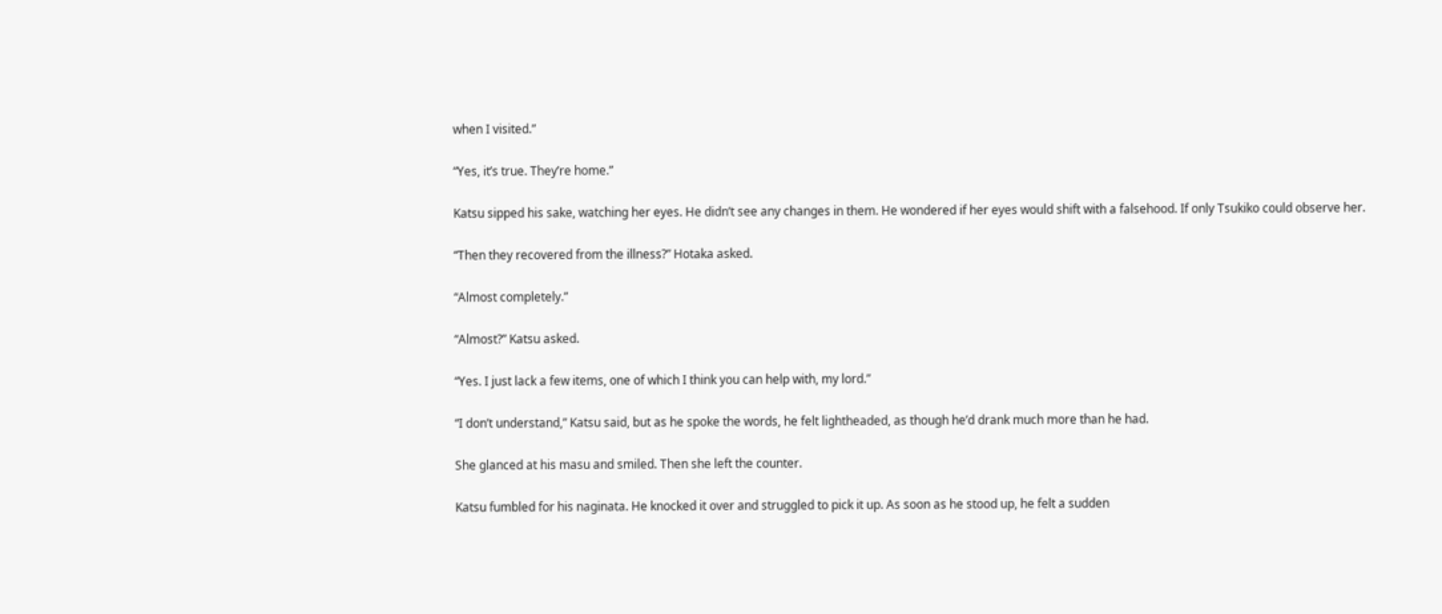when I visited.”

“Yes, it’s true. They’re home.”

Katsu sipped his sake, watching her eyes. He didn’t see any changes in them. He wondered if her eyes would shift with a falsehood. If only Tsukiko could observe her.

“Then they recovered from the illness?” Hotaka asked.

“Almost completely.”

“Almost?” Katsu asked.

“Yes. I just lack a few items, one of which I think you can help with, my lord.”

“I don’t understand,” Katsu said, but as he spoke the words, he felt lightheaded, as though he’d drank much more than he had.

She glanced at his masu and smiled. Then she left the counter.

Katsu fumbled for his naginata. He knocked it over and struggled to pick it up. As soon as he stood up, he felt a sudden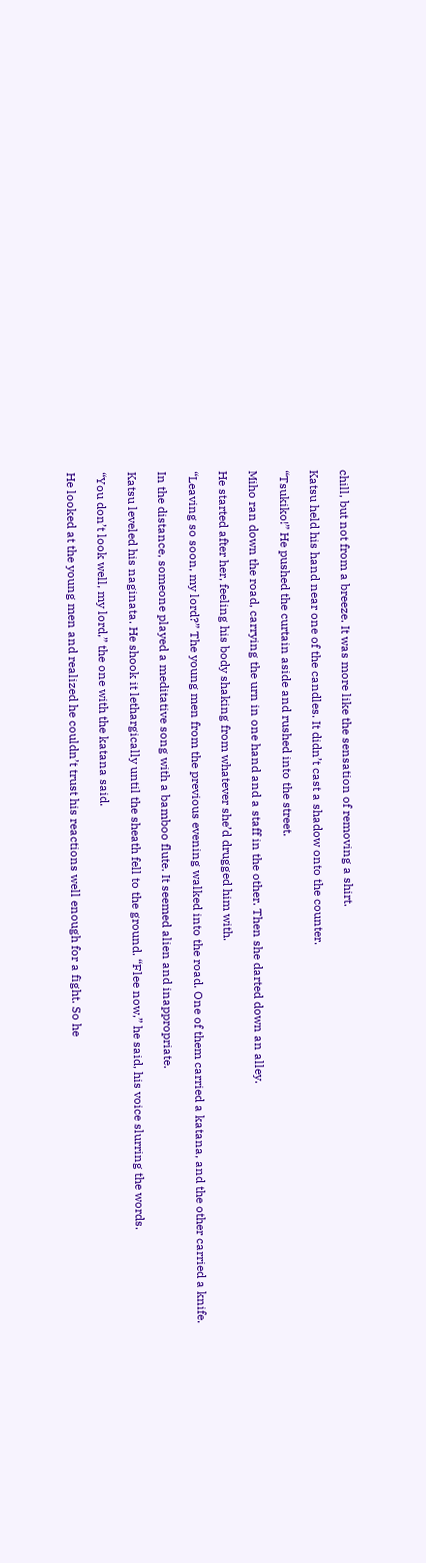chill, but not from a breeze. It was more like the sensation of removing a shirt.

Katsu held his hand near one of the candles. It didn’t cast a shadow onto the counter.

“Tsukiko!” He pushed the curtain aside and rushed into the street.

Miho ran down the road, carrying the urn in one hand and a staff in the other. Then she darted down an alley.

He started after her, feeling his body shaking from whatever she’d drugged him with.

“Leaving so soon, my lord?” The young men from the previous evening walked into the road. One of them carried a katana, and the other carried a knife.

In the distance, someone played a meditative song with a bamboo flute. It seemed alien and inappropriate.

Katsu leveled his naginata. He shook it lethargically until the sheath fell to the ground. “Flee now,” he said, his voice slurring the words.

“You don’t look well, my lord,” the one with the katana said.

He looked at the young men and realized he couldn’t trust his reactions well enough for a fight. So he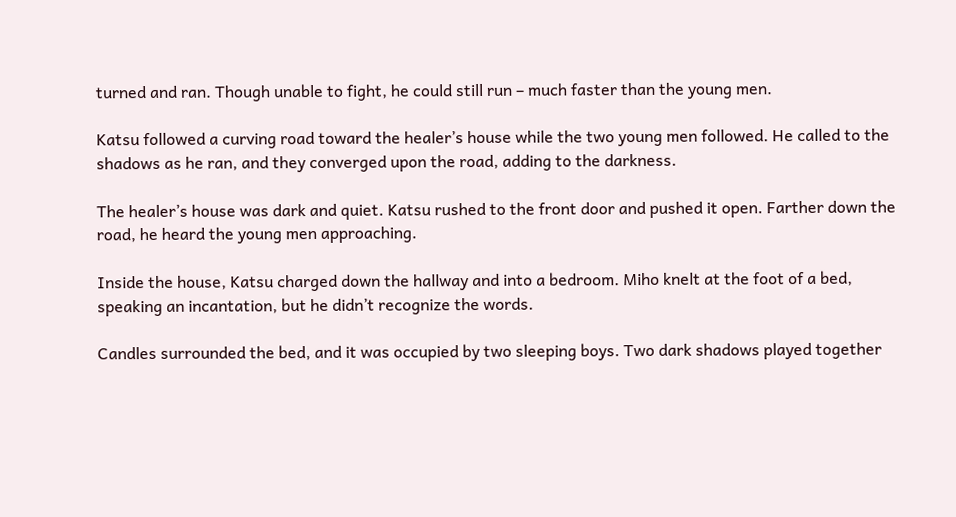turned and ran. Though unable to fight, he could still run – much faster than the young men.

Katsu followed a curving road toward the healer’s house while the two young men followed. He called to the shadows as he ran, and they converged upon the road, adding to the darkness.

The healer’s house was dark and quiet. Katsu rushed to the front door and pushed it open. Farther down the road, he heard the young men approaching.

Inside the house, Katsu charged down the hallway and into a bedroom. Miho knelt at the foot of a bed, speaking an incantation, but he didn’t recognize the words.

Candles surrounded the bed, and it was occupied by two sleeping boys. Two dark shadows played together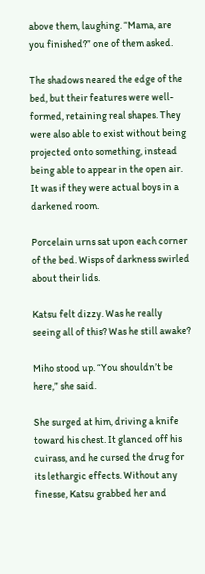above them, laughing. “Mama, are you finished?” one of them asked.

The shadows neared the edge of the bed, but their features were well-formed, retaining real shapes. They were also able to exist without being projected onto something, instead being able to appear in the open air. It was if they were actual boys in a darkened room.

Porcelain urns sat upon each corner of the bed. Wisps of darkness swirled about their lids.

Katsu felt dizzy. Was he really seeing all of this? Was he still awake?

Miho stood up. “You shouldn’t be here,” she said.

She surged at him, driving a knife toward his chest. It glanced off his cuirass, and he cursed the drug for its lethargic effects. Without any finesse, Katsu grabbed her and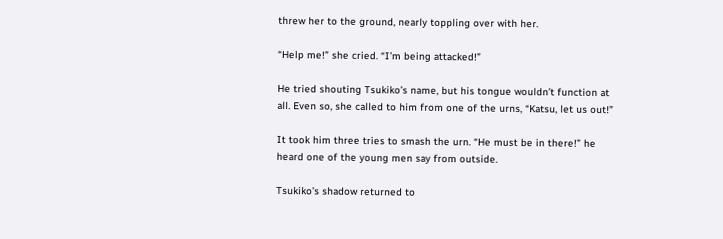threw her to the ground, nearly toppling over with her.

“Help me!” she cried. “I’m being attacked!”

He tried shouting Tsukiko’s name, but his tongue wouldn’t function at all. Even so, she called to him from one of the urns, “Katsu, let us out!”

It took him three tries to smash the urn. “He must be in there!” he heard one of the young men say from outside.

Tsukiko’s shadow returned to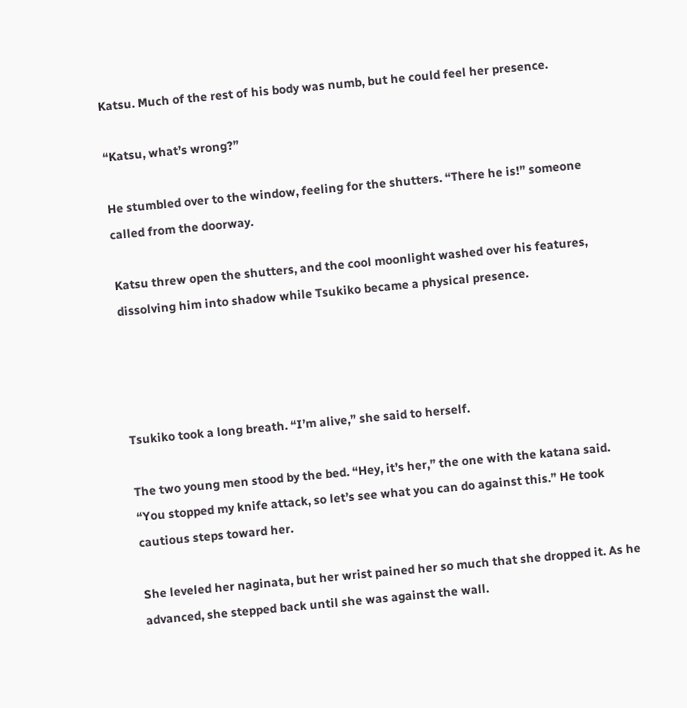Katsu. Much of the rest of his body was numb, but he could feel her presence.

“Katsu, what’s wrong?”

He stumbled over to the window, feeling for the shutters. “There he is!” someone called from the doorway.

Katsu threw open the shutters, and the cool moonlight washed over his features, dissolving him into shadow while Tsukiko became a physical presence.




Tsukiko took a long breath. “I’m alive,” she said to herself.

The two young men stood by the bed. “Hey, it’s her,” the one with the katana said. “You stopped my knife attack, so let’s see what you can do against this.” He took cautious steps toward her.

She leveled her naginata, but her wrist pained her so much that she dropped it. As he advanced, she stepped back until she was against the wall.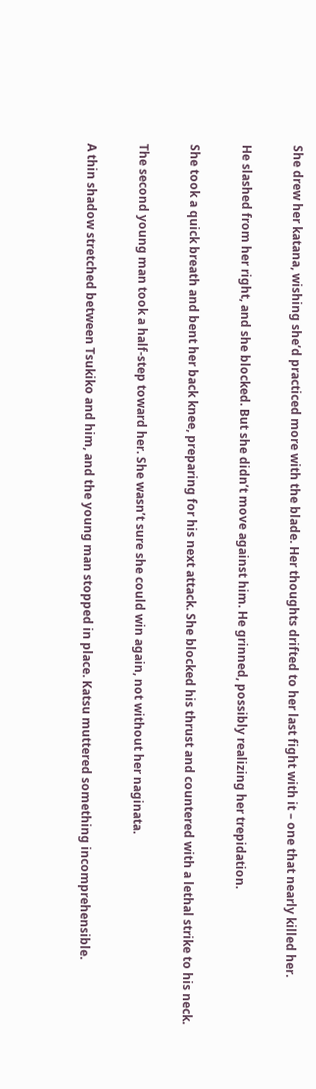She drew her katana, wishing she’d practiced more with the blade. Her thoughts drifted to her last fight with it – one that nearly killed her.

He slashed from her right, and she blocked. But she didn’t move against him. He grinned, possibly realizing her trepidation.

She took a quick breath and bent her back knee, preparing for his next attack. She blocked his thrust and countered with a lethal strike to his neck.

The second young man took a half-step toward her. She wasn’t sure she could win again, not without her naginata.

A thin shadow stretched between Tsukiko and him, and the young man stopped in place. Katsu muttered something incomprehensible.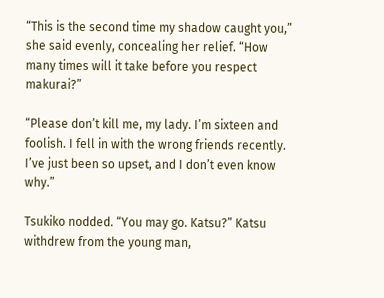“This is the second time my shadow caught you,” she said evenly, concealing her relief. “How many times will it take before you respect makurai?”

“Please don’t kill me, my lady. I’m sixteen and foolish. I fell in with the wrong friends recently. I’ve just been so upset, and I don’t even know why.”

Tsukiko nodded. “You may go. Katsu?” Katsu withdrew from the young man,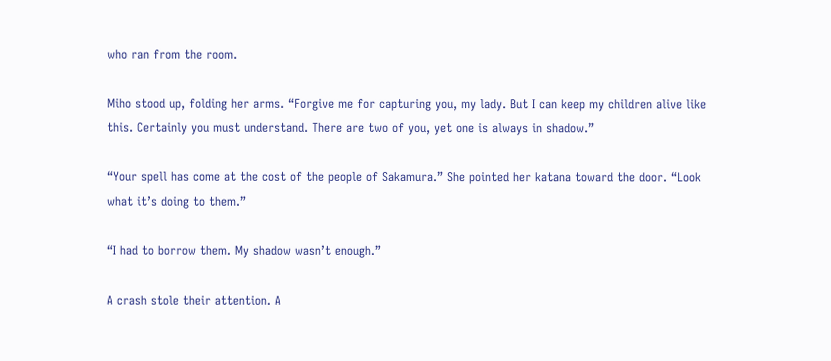who ran from the room.

Miho stood up, folding her arms. “Forgive me for capturing you, my lady. But I can keep my children alive like this. Certainly you must understand. There are two of you, yet one is always in shadow.”

“Your spell has come at the cost of the people of Sakamura.” She pointed her katana toward the door. “Look what it’s doing to them.”

“I had to borrow them. My shadow wasn’t enough.”

A crash stole their attention. A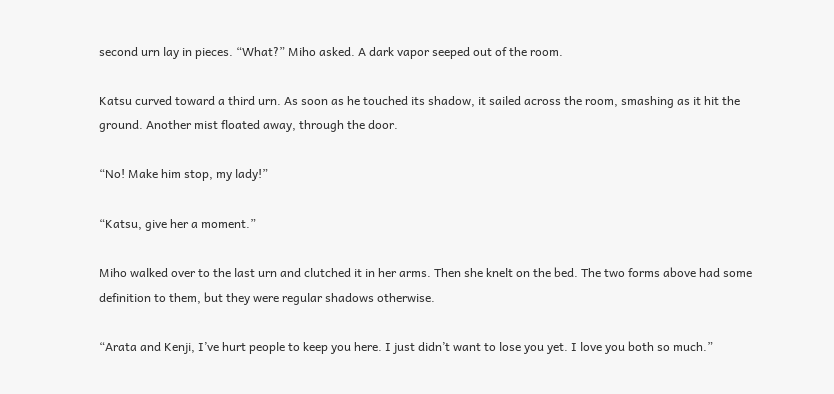second urn lay in pieces. “What?” Miho asked. A dark vapor seeped out of the room.

Katsu curved toward a third urn. As soon as he touched its shadow, it sailed across the room, smashing as it hit the ground. Another mist floated away, through the door.

“No! Make him stop, my lady!”

“Katsu, give her a moment.”

Miho walked over to the last urn and clutched it in her arms. Then she knelt on the bed. The two forms above had some definition to them, but they were regular shadows otherwise.

“Arata and Kenji, I’ve hurt people to keep you here. I just didn’t want to lose you yet. I love you both so much.”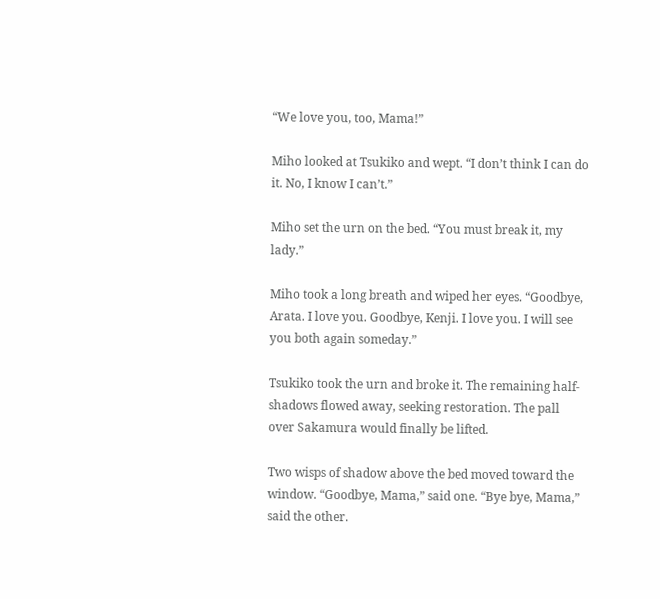“We love you, too, Mama!”

Miho looked at Tsukiko and wept. “I don’t think I can do it. No, I know I can’t.”

Miho set the urn on the bed. “You must break it, my lady.”

Miho took a long breath and wiped her eyes. “Goodbye, Arata. I love you. Goodbye, Kenji. I love you. I will see you both again someday.”

Tsukiko took the urn and broke it. The remaining half-shadows flowed away, seeking restoration. The pall over Sakamura would finally be lifted.

Two wisps of shadow above the bed moved toward the window. “Goodbye, Mama,” said one. “Bye bye, Mama,” said the other.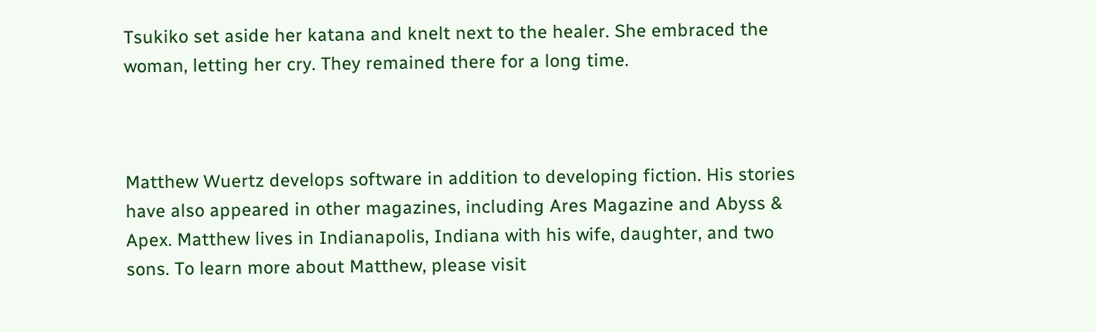Tsukiko set aside her katana and knelt next to the healer. She embraced the woman, letting her cry. They remained there for a long time.



Matthew Wuertz develops software in addition to developing fiction. His stories have also appeared in other magazines, including Ares Magazine and Abyss & Apex. Matthew lives in Indianapolis, Indiana with his wife, daughter, and two sons. To learn more about Matthew, please visit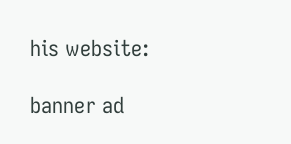his website:

banner ad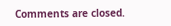Comments are closed.